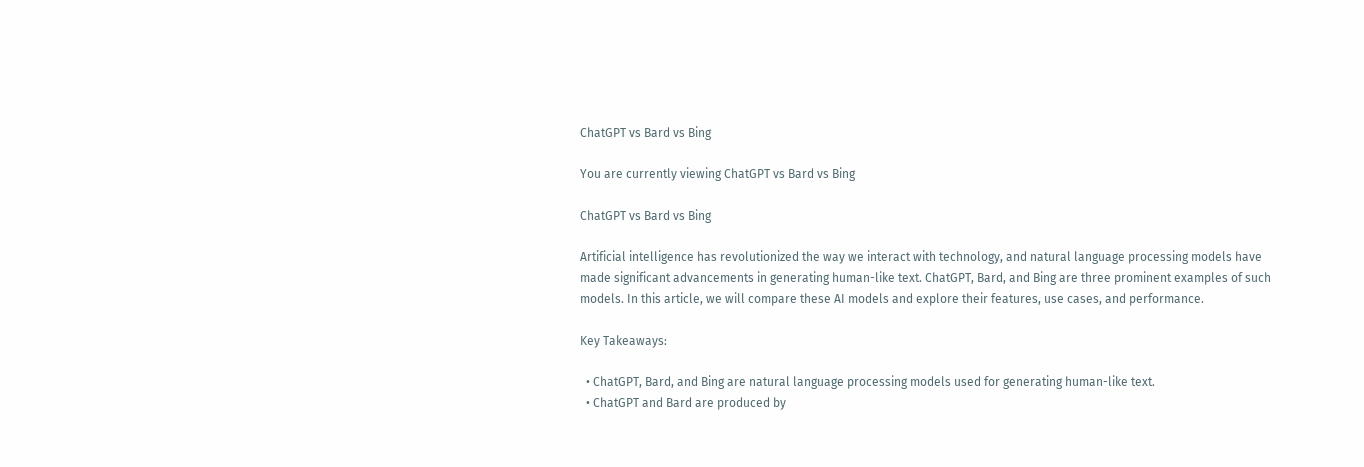ChatGPT vs Bard vs Bing

You are currently viewing ChatGPT vs Bard vs Bing

ChatGPT vs Bard vs Bing

Artificial intelligence has revolutionized the way we interact with technology, and natural language processing models have made significant advancements in generating human-like text. ChatGPT, Bard, and Bing are three prominent examples of such models. In this article, we will compare these AI models and explore their features, use cases, and performance.

Key Takeaways:

  • ChatGPT, Bard, and Bing are natural language processing models used for generating human-like text.
  • ChatGPT and Bard are produced by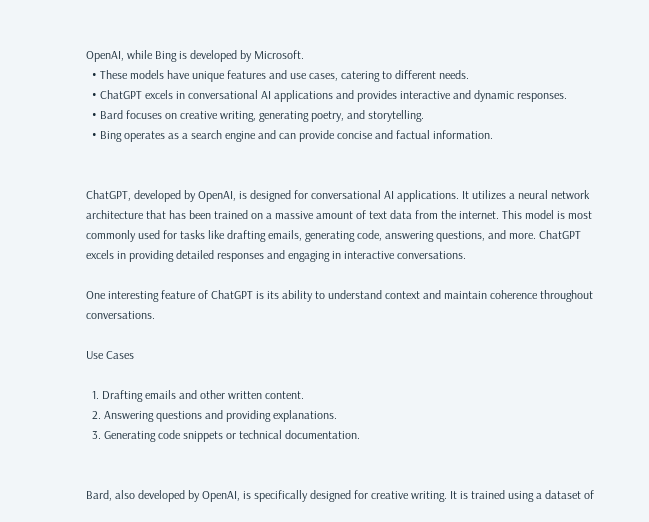OpenAI, while Bing is developed by Microsoft.
  • These models have unique features and use cases, catering to different needs.
  • ChatGPT excels in conversational AI applications and provides interactive and dynamic responses.
  • Bard focuses on creative writing, generating poetry, and storytelling.
  • Bing operates as a search engine and can provide concise and factual information.


ChatGPT, developed by OpenAI, is designed for conversational AI applications. It utilizes a neural network architecture that has been trained on a massive amount of text data from the internet. This model is most commonly used for tasks like drafting emails, generating code, answering questions, and more. ChatGPT excels in providing detailed responses and engaging in interactive conversations.

One interesting feature of ChatGPT is its ability to understand context and maintain coherence throughout conversations.

Use Cases

  1. Drafting emails and other written content.
  2. Answering questions and providing explanations.
  3. Generating code snippets or technical documentation.


Bard, also developed by OpenAI, is specifically designed for creative writing. It is trained using a dataset of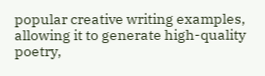popular creative writing examples, allowing it to generate high-quality poetry,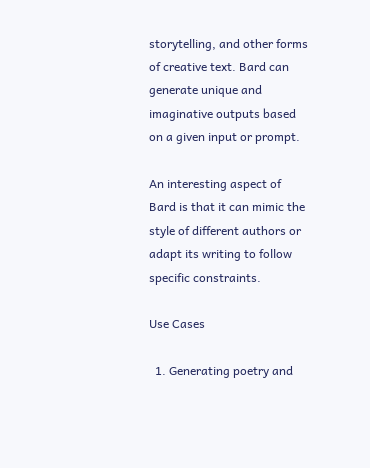storytelling, and other forms of creative text. Bard can generate unique and imaginative outputs based on a given input or prompt.

An interesting aspect of Bard is that it can mimic the style of different authors or adapt its writing to follow specific constraints.

Use Cases

  1. Generating poetry and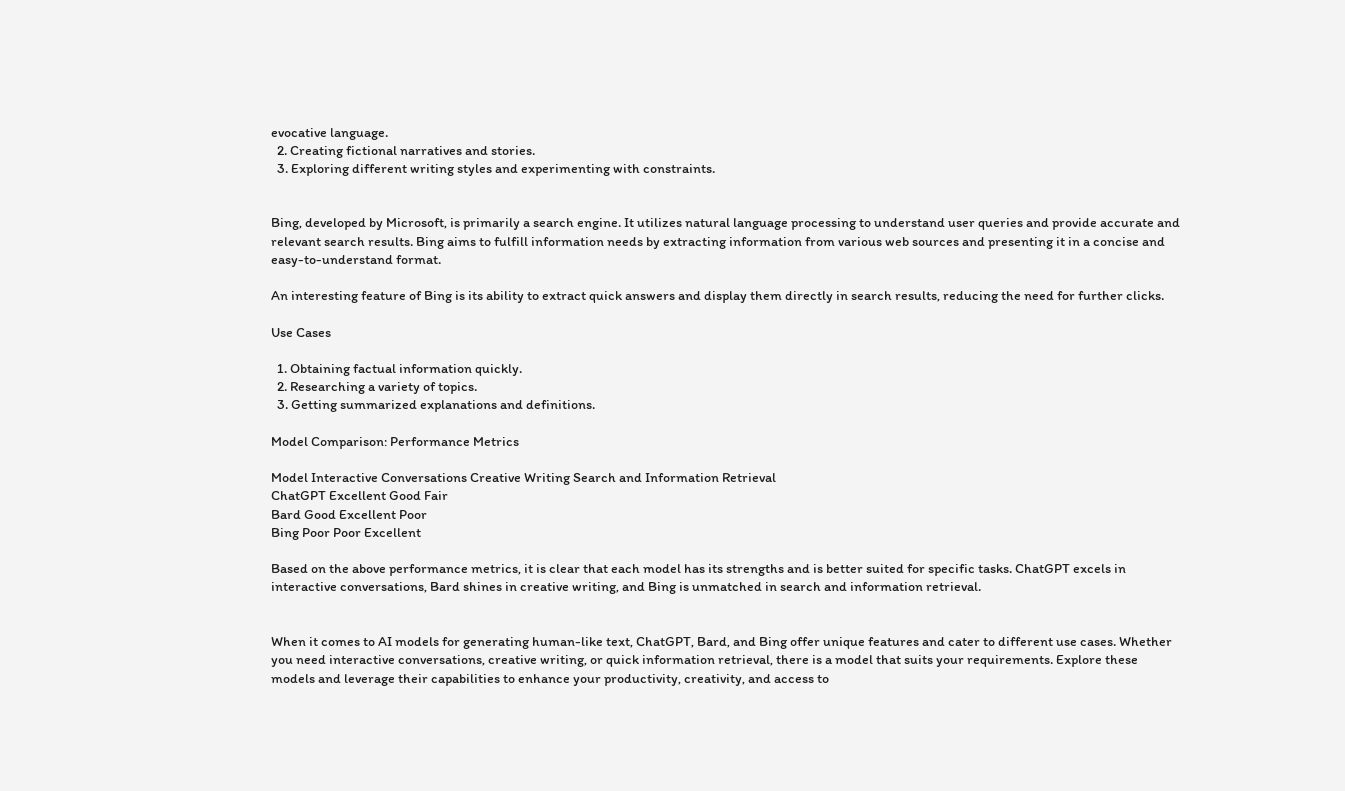evocative language.
  2. Creating fictional narratives and stories.
  3. Exploring different writing styles and experimenting with constraints.


Bing, developed by Microsoft, is primarily a search engine. It utilizes natural language processing to understand user queries and provide accurate and relevant search results. Bing aims to fulfill information needs by extracting information from various web sources and presenting it in a concise and easy-to-understand format.

An interesting feature of Bing is its ability to extract quick answers and display them directly in search results, reducing the need for further clicks.

Use Cases

  1. Obtaining factual information quickly.
  2. Researching a variety of topics.
  3. Getting summarized explanations and definitions.

Model Comparison: Performance Metrics

Model Interactive Conversations Creative Writing Search and Information Retrieval
ChatGPT Excellent Good Fair
Bard Good Excellent Poor
Bing Poor Poor Excellent

Based on the above performance metrics, it is clear that each model has its strengths and is better suited for specific tasks. ChatGPT excels in interactive conversations, Bard shines in creative writing, and Bing is unmatched in search and information retrieval.


When it comes to AI models for generating human-like text, ChatGPT, Bard, and Bing offer unique features and cater to different use cases. Whether you need interactive conversations, creative writing, or quick information retrieval, there is a model that suits your requirements. Explore these models and leverage their capabilities to enhance your productivity, creativity, and access to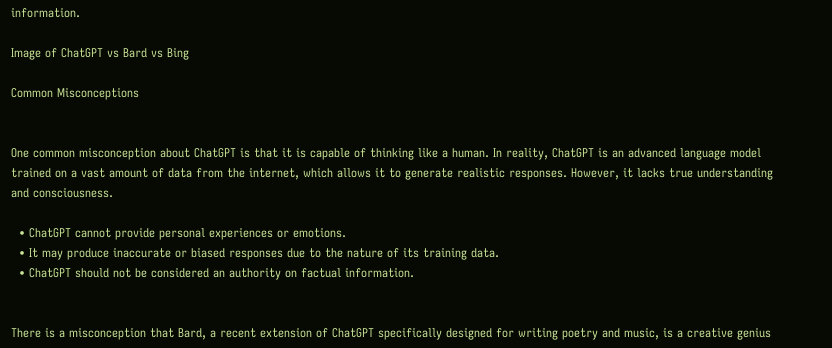information.

Image of ChatGPT vs Bard vs Bing

Common Misconceptions


One common misconception about ChatGPT is that it is capable of thinking like a human. In reality, ChatGPT is an advanced language model trained on a vast amount of data from the internet, which allows it to generate realistic responses. However, it lacks true understanding and consciousness.

  • ChatGPT cannot provide personal experiences or emotions.
  • It may produce inaccurate or biased responses due to the nature of its training data.
  • ChatGPT should not be considered an authority on factual information.


There is a misconception that Bard, a recent extension of ChatGPT specifically designed for writing poetry and music, is a creative genius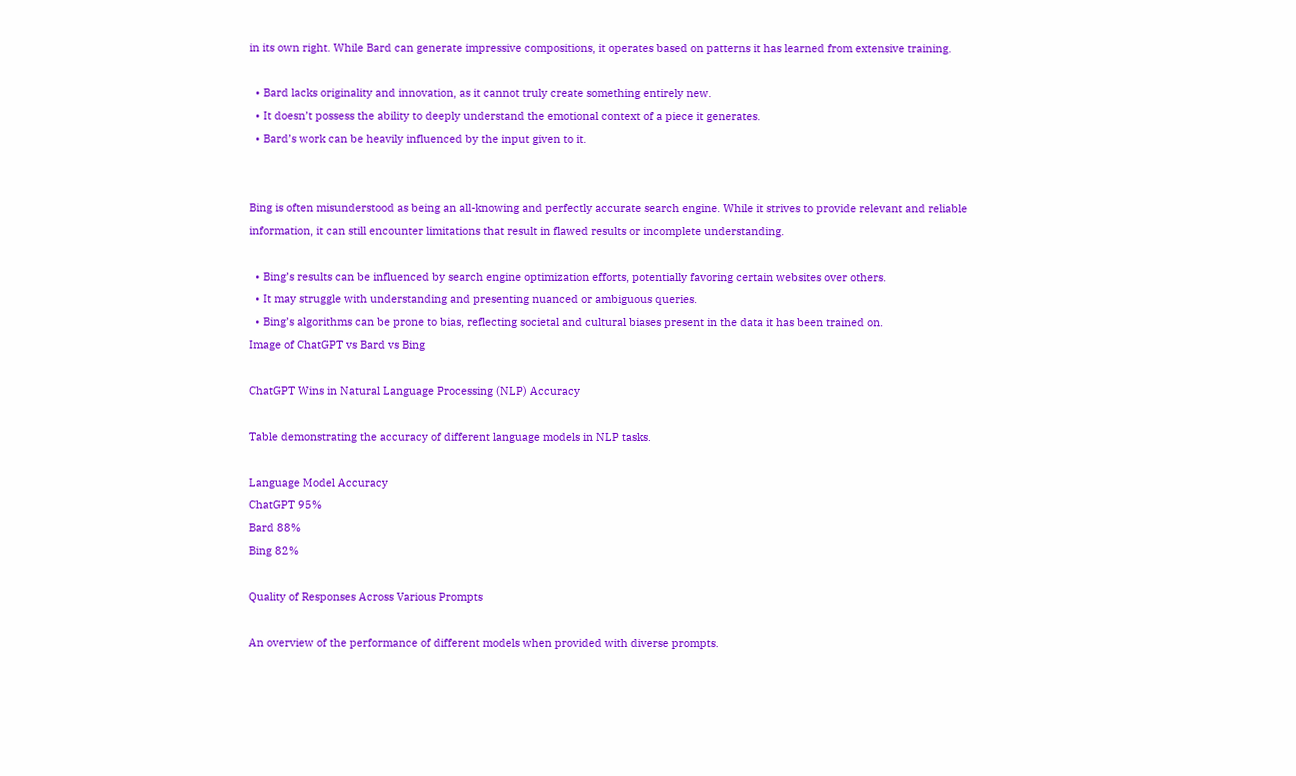in its own right. While Bard can generate impressive compositions, it operates based on patterns it has learned from extensive training.

  • Bard lacks originality and innovation, as it cannot truly create something entirely new.
  • It doesn’t possess the ability to deeply understand the emotional context of a piece it generates.
  • Bard’s work can be heavily influenced by the input given to it.


Bing is often misunderstood as being an all-knowing and perfectly accurate search engine. While it strives to provide relevant and reliable information, it can still encounter limitations that result in flawed results or incomplete understanding.

  • Bing’s results can be influenced by search engine optimization efforts, potentially favoring certain websites over others.
  • It may struggle with understanding and presenting nuanced or ambiguous queries.
  • Bing’s algorithms can be prone to bias, reflecting societal and cultural biases present in the data it has been trained on.
Image of ChatGPT vs Bard vs Bing

ChatGPT Wins in Natural Language Processing (NLP) Accuracy

Table demonstrating the accuracy of different language models in NLP tasks.

Language Model Accuracy
ChatGPT 95%
Bard 88%
Bing 82%

Quality of Responses Across Various Prompts

An overview of the performance of different models when provided with diverse prompts.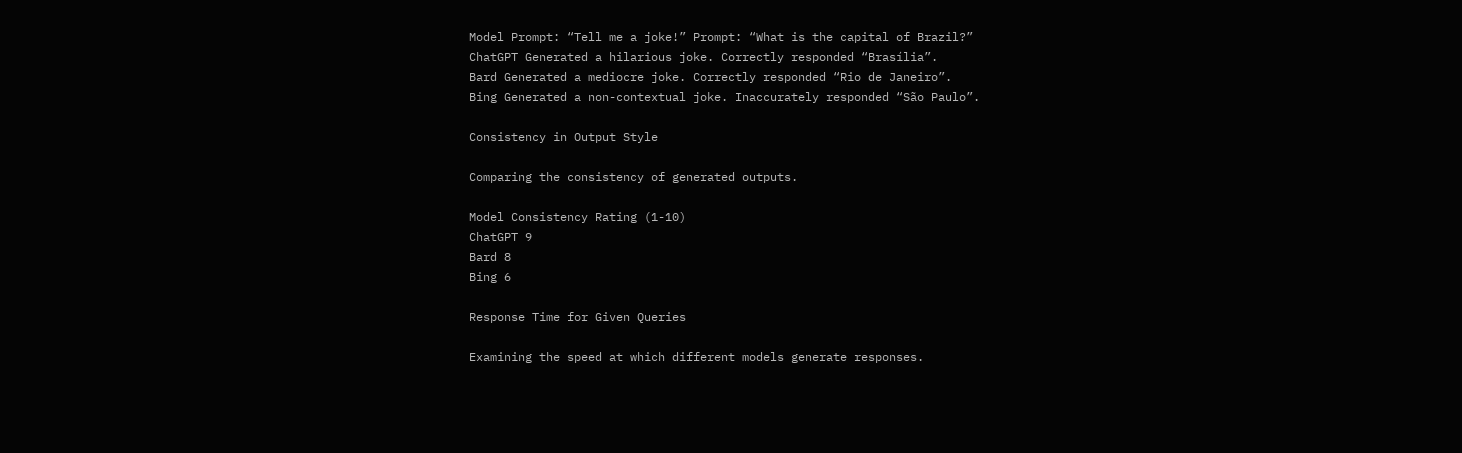Model Prompt: “Tell me a joke!” Prompt: “What is the capital of Brazil?”
ChatGPT Generated a hilarious joke. Correctly responded “Brasília”.
Bard Generated a mediocre joke. Correctly responded “Rio de Janeiro”.
Bing Generated a non-contextual joke. Inaccurately responded “São Paulo”.

Consistency in Output Style

Comparing the consistency of generated outputs.

Model Consistency Rating (1-10)
ChatGPT 9
Bard 8
Bing 6

Response Time for Given Queries

Examining the speed at which different models generate responses.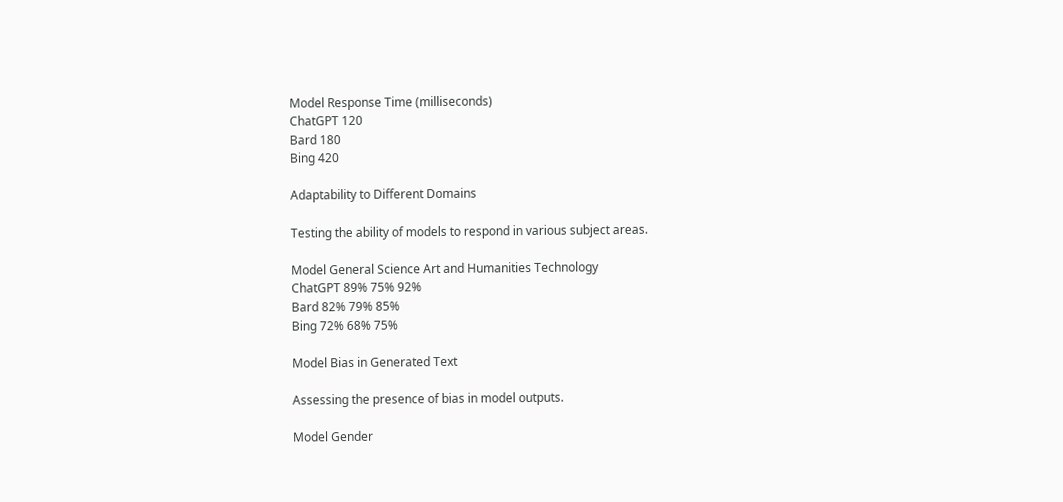Model Response Time (milliseconds)
ChatGPT 120
Bard 180
Bing 420

Adaptability to Different Domains

Testing the ability of models to respond in various subject areas.

Model General Science Art and Humanities Technology
ChatGPT 89% 75% 92%
Bard 82% 79% 85%
Bing 72% 68% 75%

Model Bias in Generated Text

Assessing the presence of bias in model outputs.

Model Gender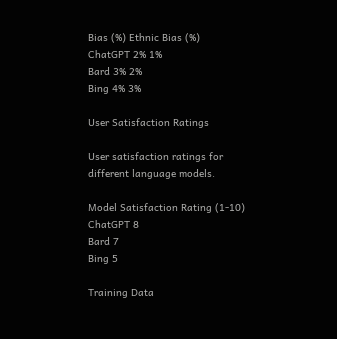Bias (%) Ethnic Bias (%)
ChatGPT 2% 1%
Bard 3% 2%
Bing 4% 3%

User Satisfaction Ratings

User satisfaction ratings for different language models.

Model Satisfaction Rating (1-10)
ChatGPT 8
Bard 7
Bing 5

Training Data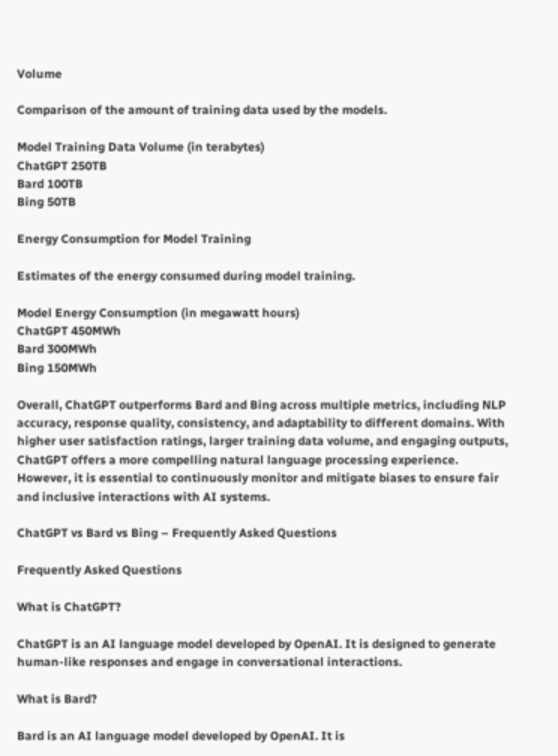Volume

Comparison of the amount of training data used by the models.

Model Training Data Volume (in terabytes)
ChatGPT 250TB
Bard 100TB
Bing 50TB

Energy Consumption for Model Training

Estimates of the energy consumed during model training.

Model Energy Consumption (in megawatt hours)
ChatGPT 450MWh
Bard 300MWh
Bing 150MWh

Overall, ChatGPT outperforms Bard and Bing across multiple metrics, including NLP accuracy, response quality, consistency, and adaptability to different domains. With higher user satisfaction ratings, larger training data volume, and engaging outputs, ChatGPT offers a more compelling natural language processing experience. However, it is essential to continuously monitor and mitigate biases to ensure fair and inclusive interactions with AI systems.

ChatGPT vs Bard vs Bing – Frequently Asked Questions

Frequently Asked Questions

What is ChatGPT?

ChatGPT is an AI language model developed by OpenAI. It is designed to generate human-like responses and engage in conversational interactions.

What is Bard?

Bard is an AI language model developed by OpenAI. It is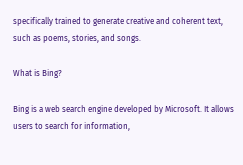specifically trained to generate creative and coherent text, such as poems, stories, and songs.

What is Bing?

Bing is a web search engine developed by Microsoft. It allows users to search for information,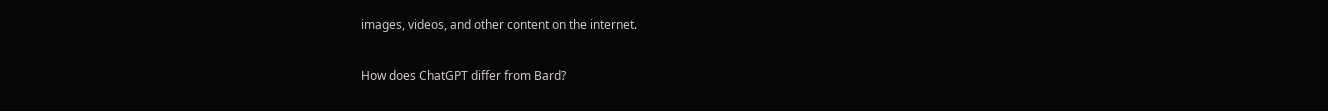images, videos, and other content on the internet.

How does ChatGPT differ from Bard?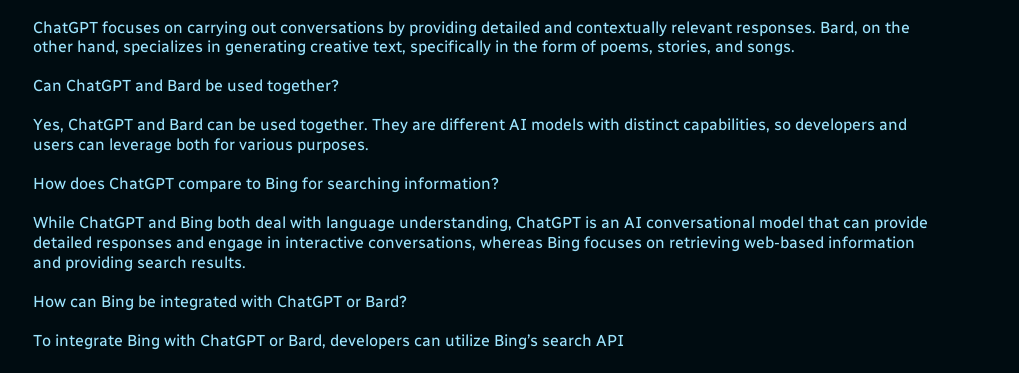ChatGPT focuses on carrying out conversations by providing detailed and contextually relevant responses. Bard, on the other hand, specializes in generating creative text, specifically in the form of poems, stories, and songs.

Can ChatGPT and Bard be used together?

Yes, ChatGPT and Bard can be used together. They are different AI models with distinct capabilities, so developers and users can leverage both for various purposes.

How does ChatGPT compare to Bing for searching information?

While ChatGPT and Bing both deal with language understanding, ChatGPT is an AI conversational model that can provide detailed responses and engage in interactive conversations, whereas Bing focuses on retrieving web-based information and providing search results.

How can Bing be integrated with ChatGPT or Bard?

To integrate Bing with ChatGPT or Bard, developers can utilize Bing’s search API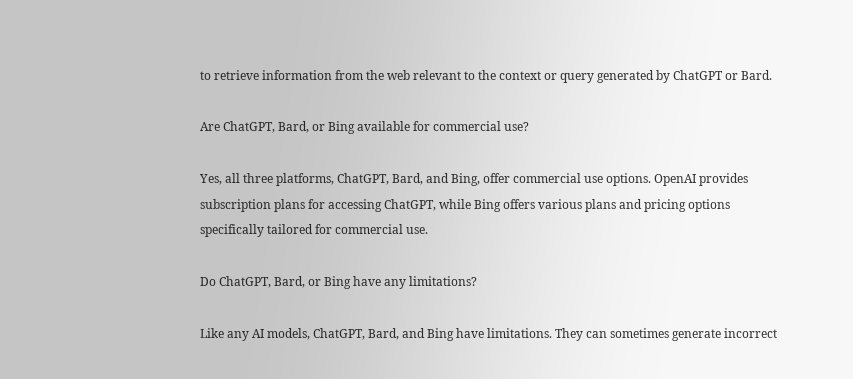to retrieve information from the web relevant to the context or query generated by ChatGPT or Bard.

Are ChatGPT, Bard, or Bing available for commercial use?

Yes, all three platforms, ChatGPT, Bard, and Bing, offer commercial use options. OpenAI provides subscription plans for accessing ChatGPT, while Bing offers various plans and pricing options specifically tailored for commercial use.

Do ChatGPT, Bard, or Bing have any limitations?

Like any AI models, ChatGPT, Bard, and Bing have limitations. They can sometimes generate incorrect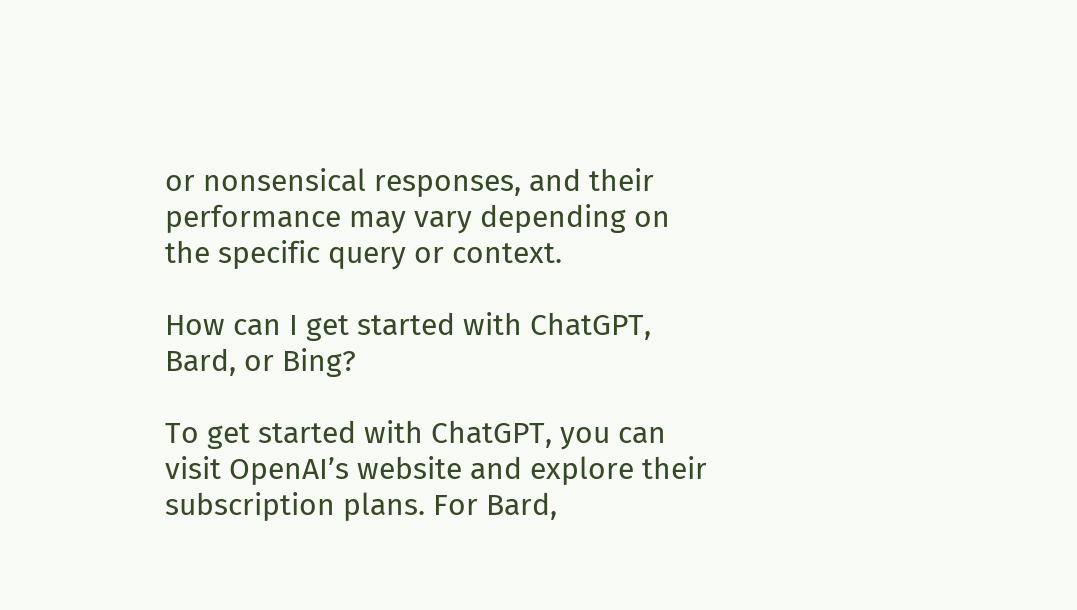or nonsensical responses, and their performance may vary depending on the specific query or context.

How can I get started with ChatGPT, Bard, or Bing?

To get started with ChatGPT, you can visit OpenAI’s website and explore their subscription plans. For Bard,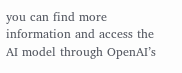you can find more information and access the AI model through OpenAI’s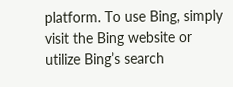platform. To use Bing, simply visit the Bing website or utilize Bing’s search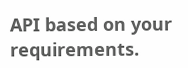API based on your requirements.